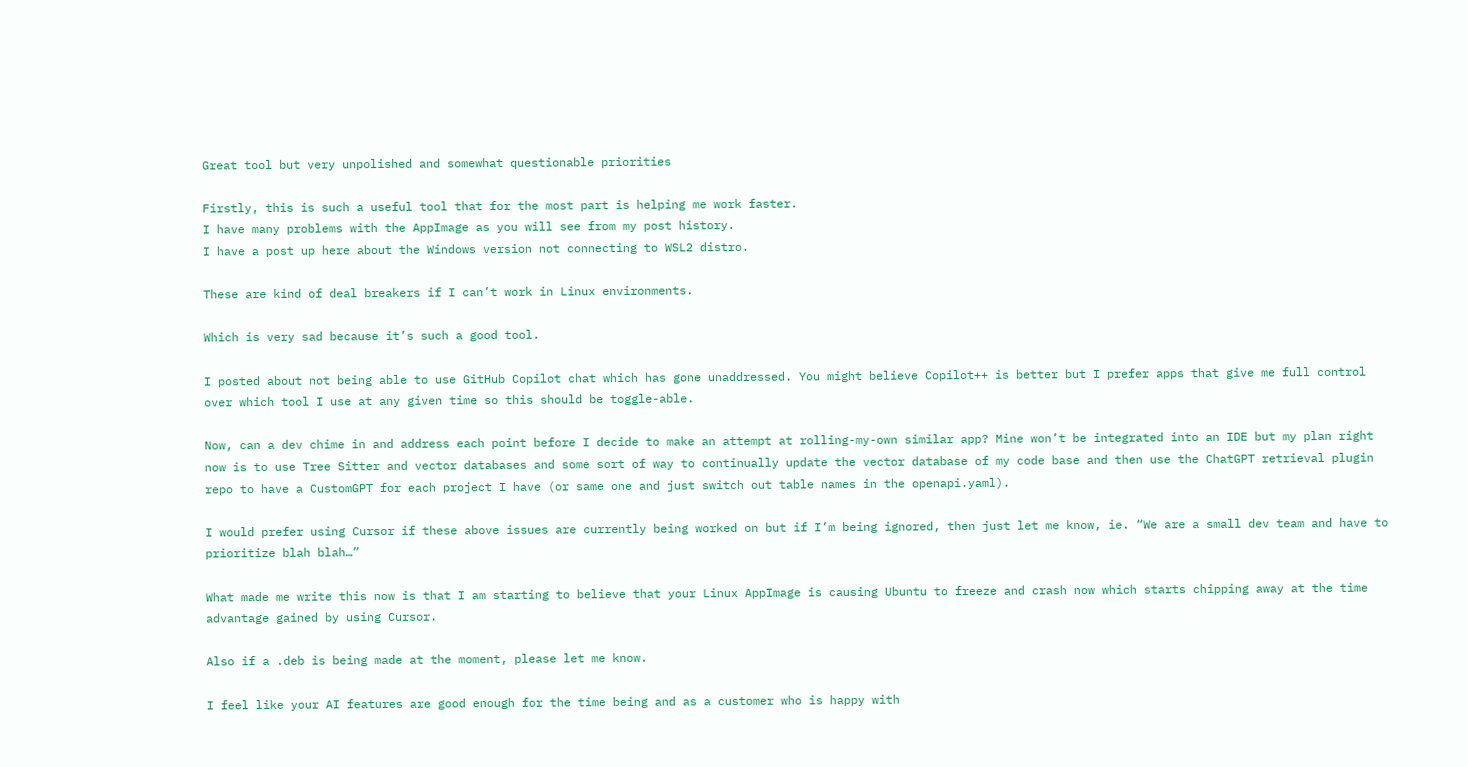Great tool but very unpolished and somewhat questionable priorities

Firstly, this is such a useful tool that for the most part is helping me work faster.
I have many problems with the AppImage as you will see from my post history.
I have a post up here about the Windows version not connecting to WSL2 distro.

These are kind of deal breakers if I can’t work in Linux environments.

Which is very sad because it’s such a good tool.

I posted about not being able to use GitHub Copilot chat which has gone unaddressed. You might believe Copilot++ is better but I prefer apps that give me full control over which tool I use at any given time so this should be toggle-able.

Now, can a dev chime in and address each point before I decide to make an attempt at rolling-my-own similar app? Mine won’t be integrated into an IDE but my plan right now is to use Tree Sitter and vector databases and some sort of way to continually update the vector database of my code base and then use the ChatGPT retrieval plugin repo to have a CustomGPT for each project I have (or same one and just switch out table names in the openapi.yaml).

I would prefer using Cursor if these above issues are currently being worked on but if I’m being ignored, then just let me know, ie. “We are a small dev team and have to prioritize blah blah…”

What made me write this now is that I am starting to believe that your Linux AppImage is causing Ubuntu to freeze and crash now which starts chipping away at the time advantage gained by using Cursor.

Also if a .deb is being made at the moment, please let me know.

I feel like your AI features are good enough for the time being and as a customer who is happy with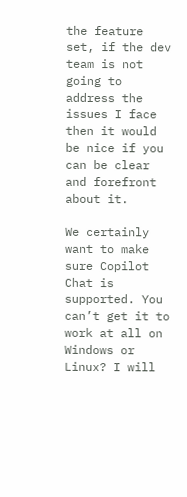the feature set, if the dev team is not going to address the issues I face then it would be nice if you can be clear and forefront about it.

We certainly want to make sure Copilot Chat is supported. You can’t get it to work at all on Windows or Linux? I will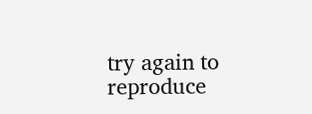try again to reproduce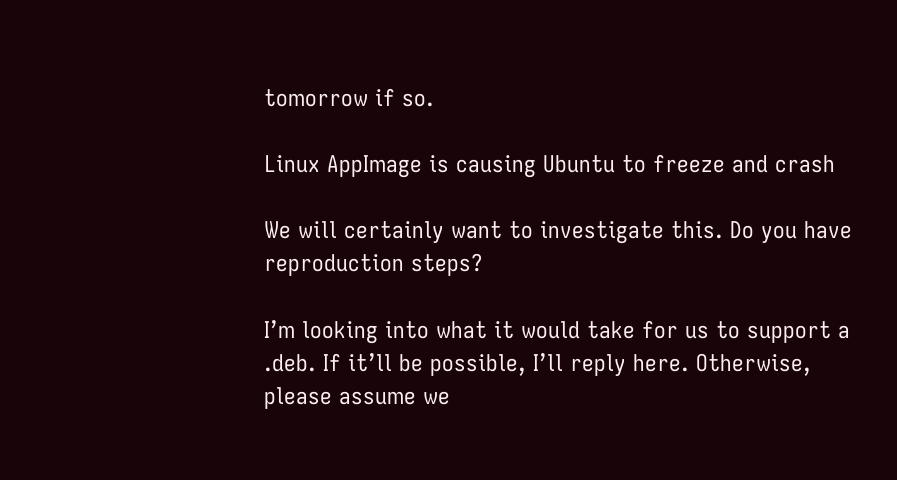tomorrow if so.

Linux AppImage is causing Ubuntu to freeze and crash

We will certainly want to investigate this. Do you have reproduction steps?

I’m looking into what it would take for us to support a .deb. If it’ll be possible, I’ll reply here. Otherwise, please assume we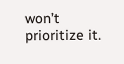won’t prioritize it.